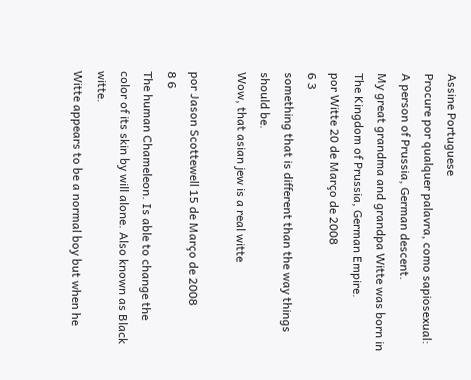Assine Portuguese
Procure por qualquer palavra, como sapiosexual:
A person of Prussia, German descent.
My great grandma and grandpa Witte was born in The Kingdom of Prussia, German Empire.
por Witte 20 de Março de 2008
6 3
something that is different than the way things should be.
Wow, that asian jew is a real witte

por Jason Scottewell 15 de Março de 2008
8 6
The human Chameleon. Is able to change the color of its skin by will alone. Also known as Black witte.
Witte appears to be a normal boy but when he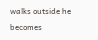walks outside he becomes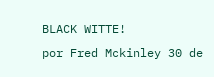BLACK WITTE!
por Fred Mckinley 30 de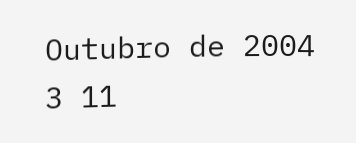Outubro de 2004
3 11